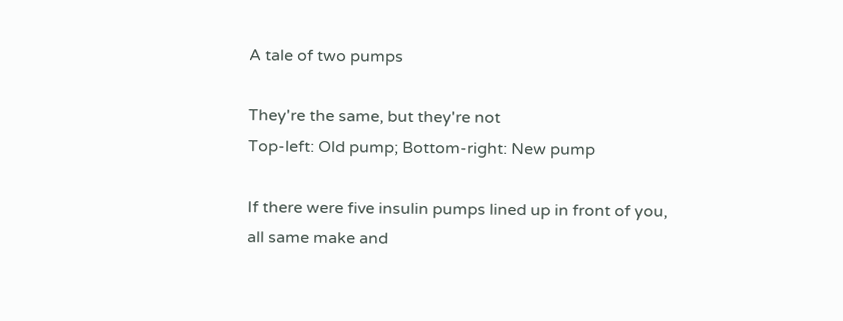A tale of two pumps

They're the same, but they're not
Top-left: Old pump; Bottom-right: New pump

If there were five insulin pumps lined up in front of you, all same make and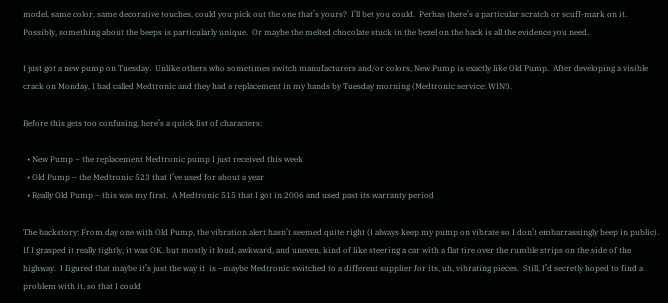model, same color, same decorative touches, could you pick out the one that’s yours?  I’ll bet you could.  Perhas there’s a particular scratch or scuff-mark on it.   Possibly, something about the beeps is particularly unique.  Or maybe the melted chocolate stuck in the bezel on the back is all the evidence you need.

I just got a new pump on Tuesday.  Unlike others who sometimes switch manufacturers and/or colors, New Pump is exactly like Old Pump.  After developing a visible crack on Monday, I had called Medtronic and they had a replacement in my hands by Tuesday morning (Medtronic service: WIN!).

Before this gets too confusing, here’s a quick list of characters:

  • New Pump – the replacement Medtronic pump I just received this week
  • Old Pump – the Medtronic 523 that I’ve used for about a year
  • Really Old Pump – this was my first.  A Medtronic 515 that I got in 2006 and used past its warranty period

The backstory: From day one with Old Pump, the vibration alert hasn’t seemed quite right (I always keep my pump on vibrate so I don’t embarrassingly beep in public).  If I grasped it really tightly, it was OK, but mostly it loud, awkward, and uneven, kind of like steering a car with a flat tire over the rumble strips on the side of the highway.  I figured that maybe it’s just the way it  is –maybe Medtronic switched to a different supplier for its, uh, vibrating pieces.  Still, I’d secretly hoped to find a problem with it, so that I could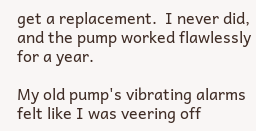get a replacement.  I never did, and the pump worked flawlessly for a year.

My old pump's vibrating alarms felt like I was veering off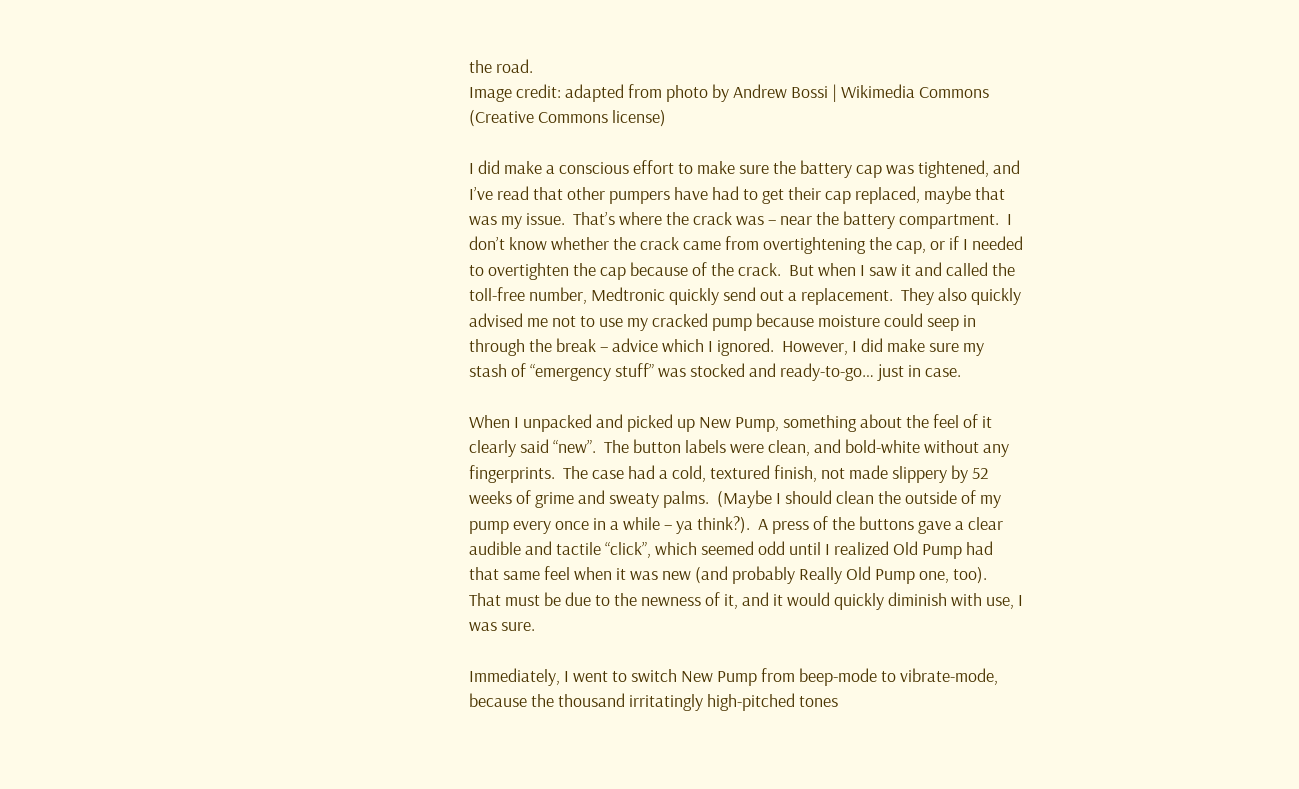the road.
Image credit: adapted from photo by Andrew Bossi | Wikimedia Commons (Creative Commons license)

I did make a conscious effort to make sure the battery cap was tightened, and I’ve read that other pumpers have had to get their cap replaced, maybe that was my issue.  That’s where the crack was – near the battery compartment.  I don’t know whether the crack came from overtightening the cap, or if I needed to overtighten the cap because of the crack.  But when I saw it and called the toll-free number, Medtronic quickly send out a replacement.  They also quickly advised me not to use my cracked pump because moisture could seep in through the break – advice which I ignored.  However, I did make sure my stash of “emergency stuff” was stocked and ready-to-go… just in case.

When I unpacked and picked up New Pump, something about the feel of it clearly said “new”.  The button labels were clean, and bold-white without any fingerprints.  The case had a cold, textured finish, not made slippery by 52 weeks of grime and sweaty palms.  (Maybe I should clean the outside of my pump every once in a while – ya think?).  A press of the buttons gave a clear audible and tactile “click”, which seemed odd until I realized Old Pump had that same feel when it was new (and probably Really Old Pump one, too).   That must be due to the newness of it, and it would quickly diminish with use, I was sure.

Immediately, I went to switch New Pump from beep-mode to vibrate-mode, because the thousand irritatingly high-pitched tones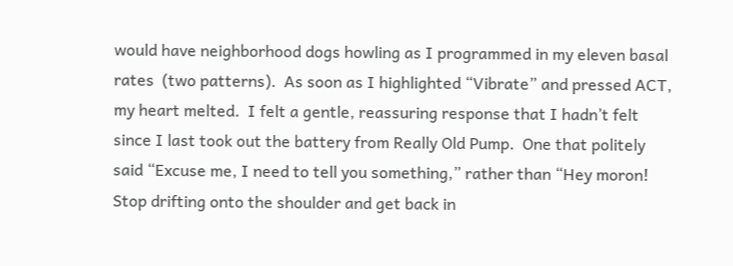would have neighborhood dogs howling as I programmed in my eleven basal rates  (two patterns).  As soon as I highlighted “Vibrate” and pressed ACT, my heart melted.  I felt a gentle, reassuring response that I hadn’t felt since I last took out the battery from Really Old Pump.  One that politely said “Excuse me, I need to tell you something,” rather than “Hey moron! Stop drifting onto the shoulder and get back in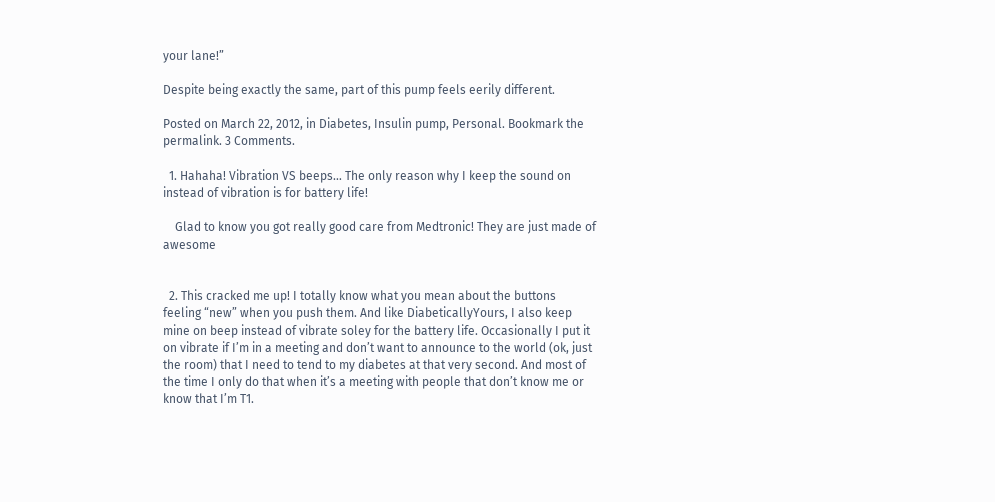your lane!”

Despite being exactly the same, part of this pump feels eerily different.

Posted on March 22, 2012, in Diabetes, Insulin pump, Personal. Bookmark the permalink. 3 Comments.

  1. Hahaha! Vibration VS beeps… The only reason why I keep the sound on instead of vibration is for battery life!

    Glad to know you got really good care from Medtronic! They are just made of awesome


  2. This cracked me up! I totally know what you mean about the buttons feeling “new” when you push them. And like DiabeticallyYours, I also keep mine on beep instead of vibrate soley for the battery life. Occasionally I put it on vibrate if I’m in a meeting and don’t want to announce to the world (ok, just the room) that I need to tend to my diabetes at that very second. And most of the time I only do that when it’s a meeting with people that don’t know me or know that I’m T1.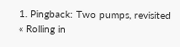1. Pingback: Two pumps, revisited « Rolling in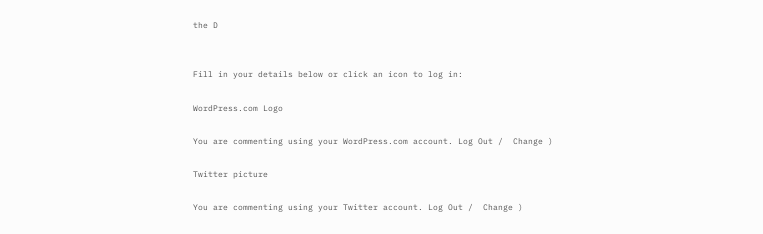the D


Fill in your details below or click an icon to log in:

WordPress.com Logo

You are commenting using your WordPress.com account. Log Out /  Change )

Twitter picture

You are commenting using your Twitter account. Log Out /  Change )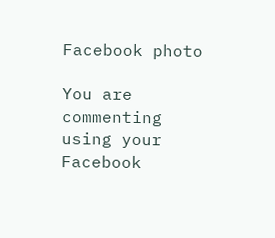Facebook photo

You are commenting using your Facebook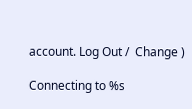account. Log Out /  Change )

Connecting to %s